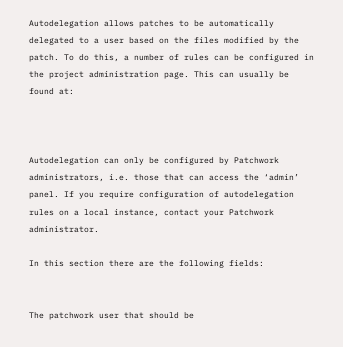Autodelegation allows patches to be automatically delegated to a user based on the files modified by the patch. To do this, a number of rules can be configured in the project administration page. This can usually be found at:



Autodelegation can only be configured by Patchwork administrators, i.e. those that can access the ‘admin’ panel. If you require configuration of autodelegation rules on a local instance, contact your Patchwork administrator.

In this section there are the following fields:


The patchwork user that should be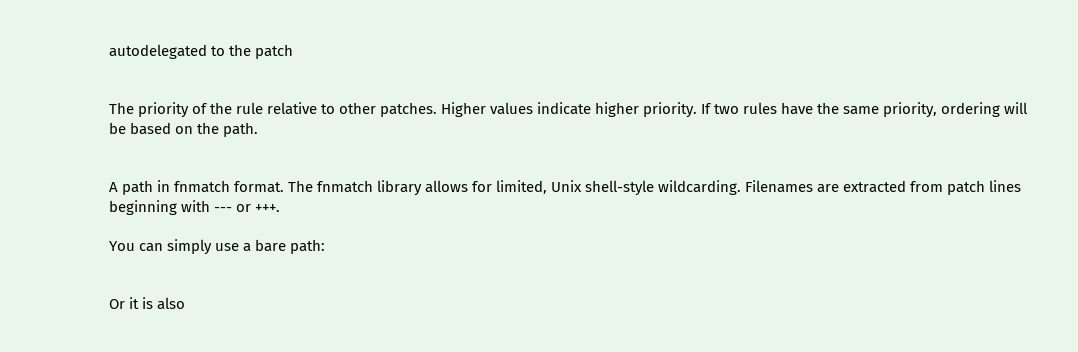autodelegated to the patch


The priority of the rule relative to other patches. Higher values indicate higher priority. If two rules have the same priority, ordering will be based on the path.


A path in fnmatch format. The fnmatch library allows for limited, Unix shell-style wildcarding. Filenames are extracted from patch lines beginning with --- or +++.

You can simply use a bare path:


Or it is also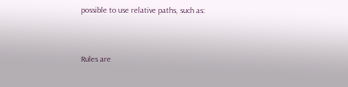possible to use relative paths, such as:


Rules are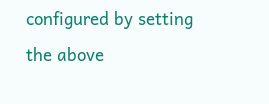configured by setting the above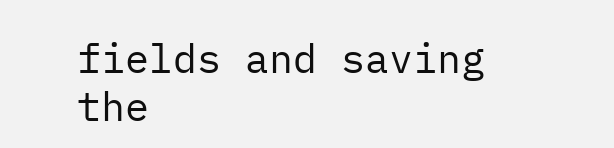fields and saving the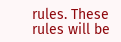rules. These rules will be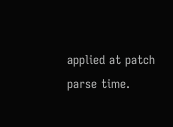applied at patch parse time.